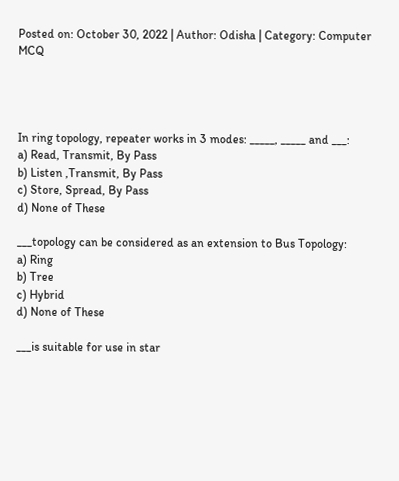Posted on: October 30, 2022 | Author: Odisha | Category: Computer MCQ




In ring topology, repeater works in 3 modes: _____, _____ and ___:
a) Read, Transmit, By Pass
b) Listen ,Transmit, By Pass
c) Store, Spread, By Pass
d) None of These

___topology can be considered as an extension to Bus Topology:
a) Ring
b) Tree
c) Hybrid
d) None of These

___is suitable for use in star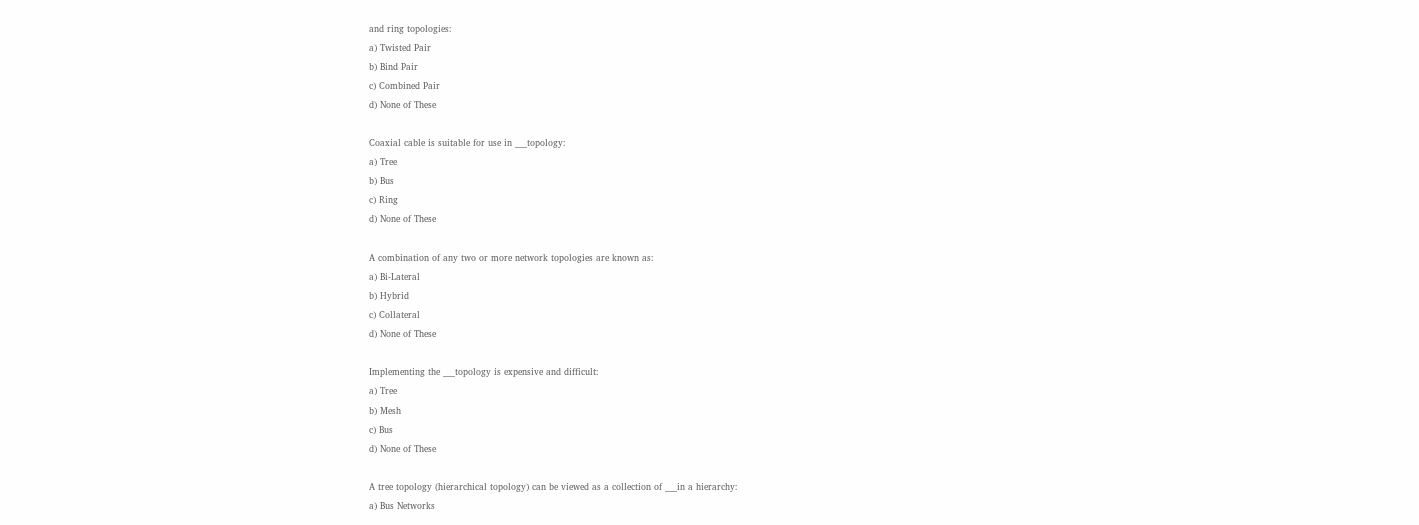and ring topologies:
a) Twisted Pair
b) Bind Pair
c) Combined Pair
d) None of These

Coaxial cable is suitable for use in ___topology:
a) Tree
b) Bus
c) Ring
d) None of These

A combination of any two or more network topologies are known as:
a) Bi-Lateral
b) Hybrid
c) Collateral
d) None of These

Implementing the ___topology is expensive and difficult:
a) Tree
b) Mesh
c) Bus
d) None of These

A tree topology (hierarchical topology) can be viewed as a collection of ___in a hierarchy:
a) Bus Networks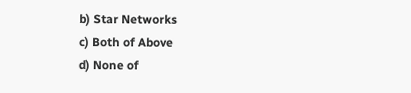b) Star Networks
c) Both of Above
d) None of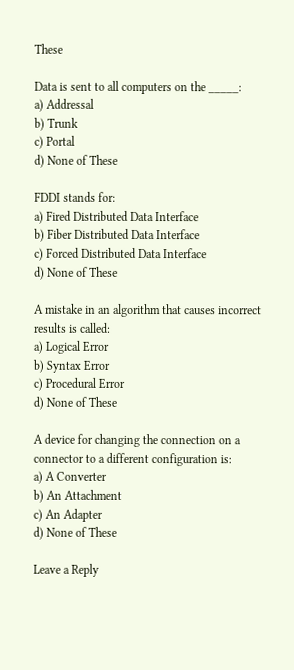These

Data is sent to all computers on the _____:
a) Addressal
b) Trunk
c) Portal
d) None of These

FDDI stands for:
a) Fired Distributed Data Interface
b) Fiber Distributed Data Interface
c) Forced Distributed Data Interface
d) None of These

A mistake in an algorithm that causes incorrect results is called:
a) Logical Error
b) Syntax Error
c) Procedural Error
d) None of These

A device for changing the connection on a connector to a different configuration is:
a) A Converter
b) An Attachment
c) An Adapter
d) None of These

Leave a Reply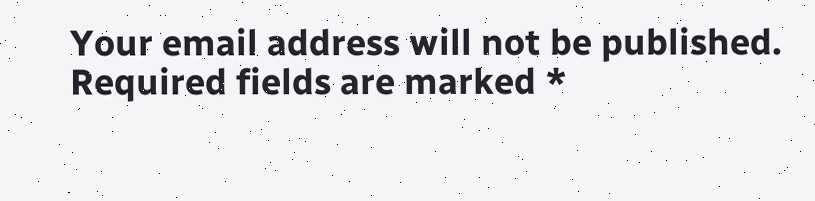Your email address will not be published. Required fields are marked *